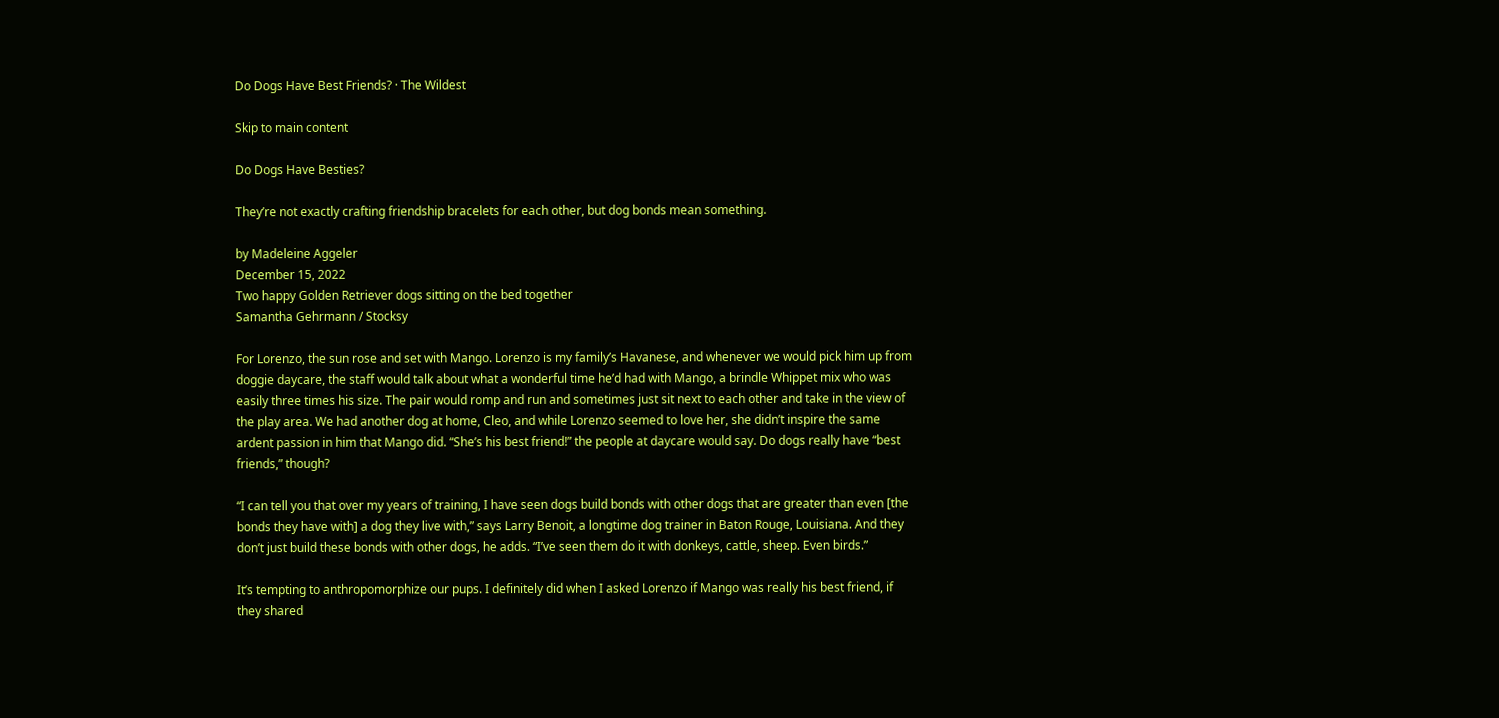Do Dogs Have Best Friends? · The Wildest

Skip to main content

Do Dogs Have Besties?

They’re not exactly crafting friendship bracelets for each other, but dog bonds mean something.

by Madeleine Aggeler
December 15, 2022
Two happy Golden Retriever dogs sitting on the bed together
Samantha Gehrmann / Stocksy

For Lorenzo, the sun rose and set with Mango. Lorenzo is my family’s Havanese, and whenever we would pick him up from doggie daycare, the staff would talk about what a wonderful time he’d had with Mango, a brindle Whippet mix who was easily three times his size. The pair would romp and run and sometimes just sit next to each other and take in the view of the play area. We had another dog at home, Cleo, and while Lorenzo seemed to love her, she didn’t inspire the same ardent passion in him that Mango did. “She’s his best friend!” the people at daycare would say. Do dogs really have “best friends,” though?

“I can tell you that over my years of training, I have seen dogs build bonds with other dogs that are greater than even [the bonds they have with] a dog they live with,” says Larry Benoit, a longtime dog trainer in Baton Rouge, Louisiana. And they don’t just build these bonds with other dogs, he adds. “I’ve seen them do it with donkeys, cattle, sheep. Even birds.”

It’s tempting to anthropomorphize our pups. I definitely did when I asked Lorenzo if Mango was really his best friend, if they shared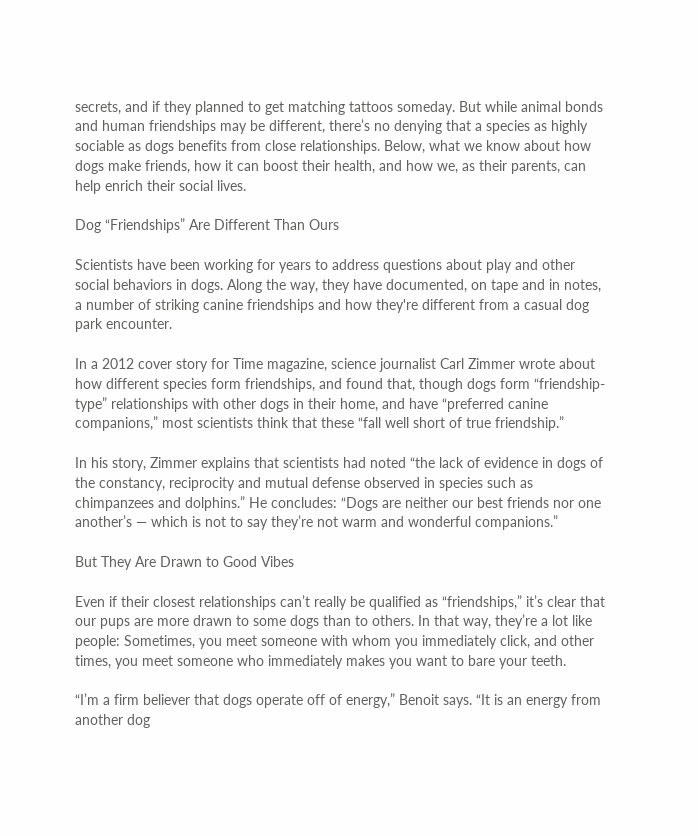secrets, and if they planned to get matching tattoos someday. But while animal bonds and human friendships may be different, there’s no denying that a species as highly sociable as dogs benefits from close relationships. Below, what we know about how dogs make friends, how it can boost their health, and how we, as their parents, can help enrich their social lives.

Dog “Friendships” Are Different Than Ours

Scientists have been working for years to address questions about play and other social behaviors in dogs. Along the way, they have documented, on tape and in notes, a number of striking canine friendships and how they're different from a casual dog park encounter.

In a 2012 cover story for Time magazine, science journalist Carl Zimmer wrote about how different species form friendships, and found that, though dogs form “friendship-type” relationships with other dogs in their home, and have “preferred canine companions,” most scientists think that these “fall well short of true friendship.”

In his story, Zimmer explains that scientists had noted “the lack of evidence in dogs of the constancy, reciprocity and mutual defense observed in species such as chimpanzees and dolphins.” He concludes: “Dogs are neither our best friends nor one another’s — which is not to say they’re not warm and wonderful companions.”

But They Are Drawn to Good Vibes

Even if their closest relationships can’t really be qualified as “friendships,” it’s clear that our pups are more drawn to some dogs than to others. In that way, they’re a lot like people: Sometimes, you meet someone with whom you immediately click, and other times, you meet someone who immediately makes you want to bare your teeth.

“I’m a firm believer that dogs operate off of energy,” Benoit says. “It is an energy from another dog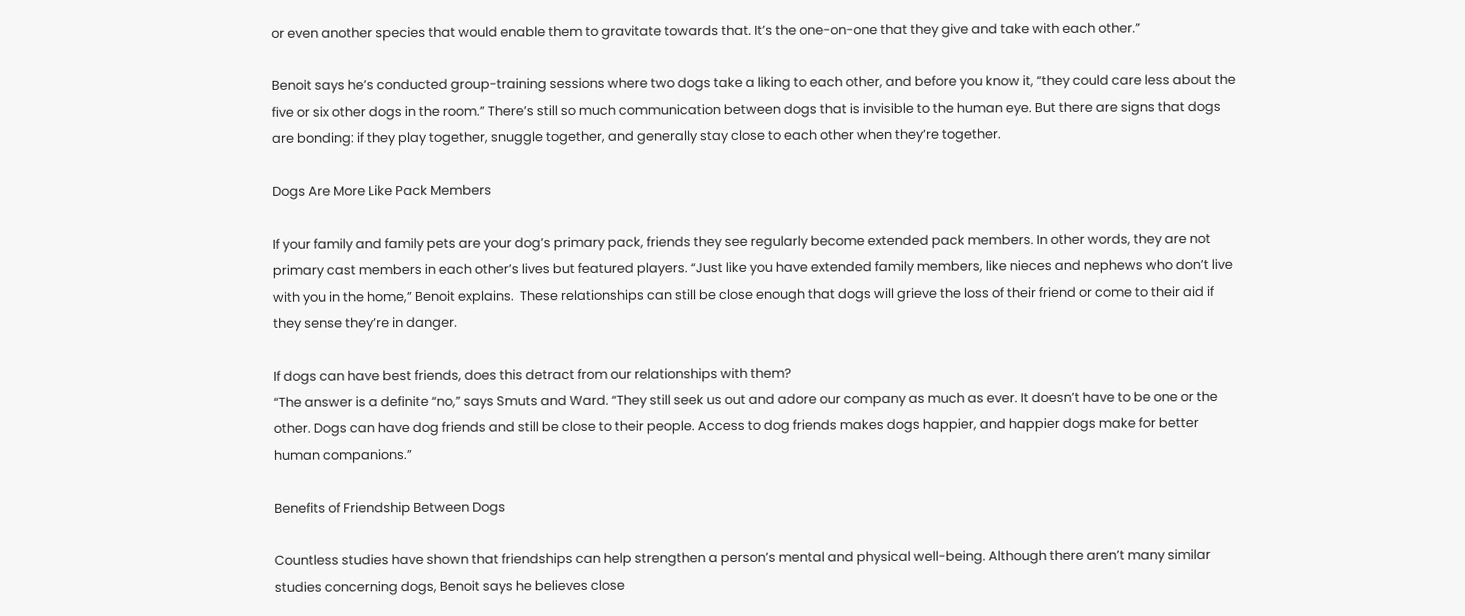or even another species that would enable them to gravitate towards that. It’s the one-on-one that they give and take with each other.”

Benoit says he’s conducted group-training sessions where two dogs take a liking to each other, and before you know it, “they could care less about the five or six other dogs in the room.” There’s still so much communication between dogs that is invisible to the human eye. But there are signs that dogs are bonding: if they play together, snuggle together, and generally stay close to each other when they’re together.

Dogs Are More Like Pack Members

If your family and family pets are your dog’s primary pack, friends they see regularly become extended pack members. In other words, they are not primary cast members in each other’s lives but featured players. “Just like you have extended family members, like nieces and nephews who don’t live with you in the home,” Benoit explains.  These relationships can still be close enough that dogs will grieve the loss of their friend or come to their aid if they sense they’re in danger.

If dogs can have best friends, does this detract from our relationships with them?
“The answer is a definite “no,” says Smuts and Ward. “They still seek us out and adore our company as much as ever. It doesn’t have to be one or the other. Dogs can have dog friends and still be close to their people. Access to dog friends makes dogs happier, and happier dogs make for better human companions.”

Benefits of Friendship Between Dogs

Countless studies have shown that friendships can help strengthen a person’s mental and physical well-being. Although there aren’t many similar studies concerning dogs, Benoit says he believes close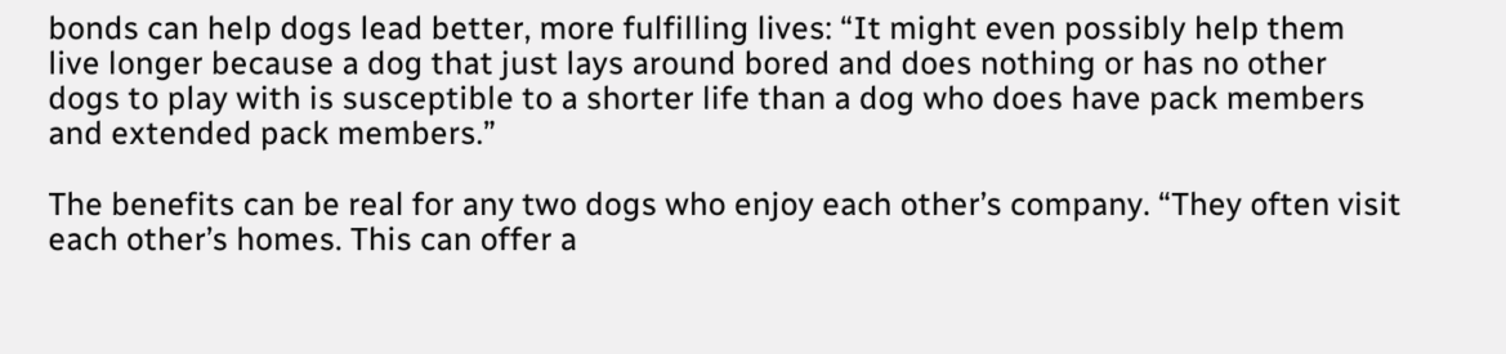bonds can help dogs lead better, more fulfilling lives: “It might even possibly help them live longer because a dog that just lays around bored and does nothing or has no other dogs to play with is susceptible to a shorter life than a dog who does have pack members and extended pack members.”

The benefits can be real for any two dogs who enjoy each other’s company. “They often visit each other’s homes. This can offer a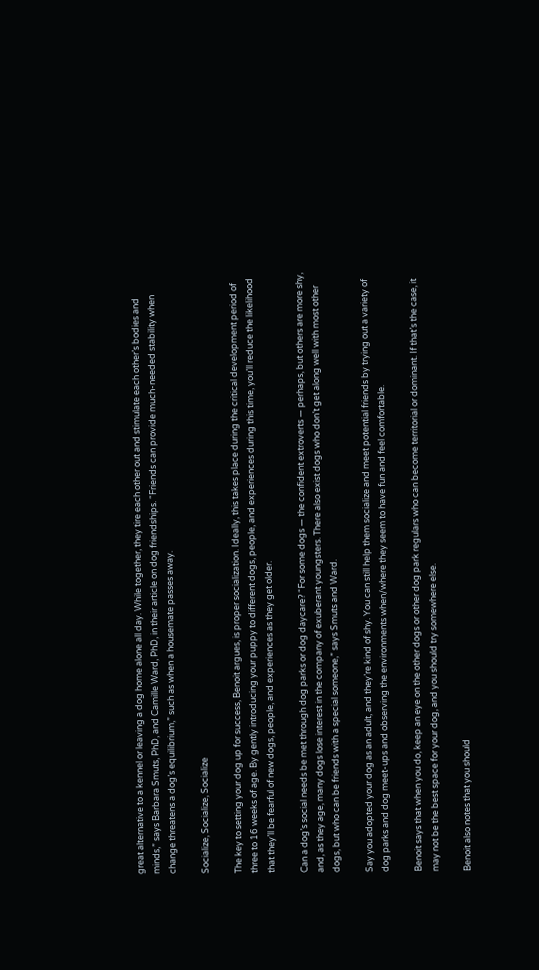great alternative to a kennel or leaving a dog home alone all day. While together, they tire each other out and stimulate each other’s bodies and minds,” says Barbara Smuts, PhD, and Camille Ward, PhD, in their article on dog friendships. “Friends can provide much-needed stability when change threatens a dog’s equilibrium,” such as when a housemate passes away.

Socialize, Socialize, Socialize

The key to setting your dog up for success, Benoit argues, is proper socialization. Ideally, this takes place during the critical development period of three to 16 weeks of age. By gently introducing your puppy to different dogs, people, and experiences during this time, you’ll reduce the likelihood that they’ll be fearful of new dogs, people, and experiences as they get older.

Can a dog’s social needs be met through dog parks or dog daycare? “For some dogs — the confident extroverts — perhaps, but others are more shy, and, as they age, many dogs lose interest in the company of exuberant youngsters. There also exist dogs who don’t get along well with most other dogs, but who can be friends with a special someone,” says Smuts and Ward.

Say you adopted your dog as an adult, and they’re kind of shy. You can still help them socialize and meet potential friends by trying out a variety of dog parks and dog meet-ups and observing the environments when/where they seem to have fun and feel comfortable.

Benoit says that when you do, keep an eye on the other dogs or other dog park regulars who can become territorial or dominant. If that’s the case, it may not be the best space for your dog, and you should try somewhere else.

Benoit also notes that you should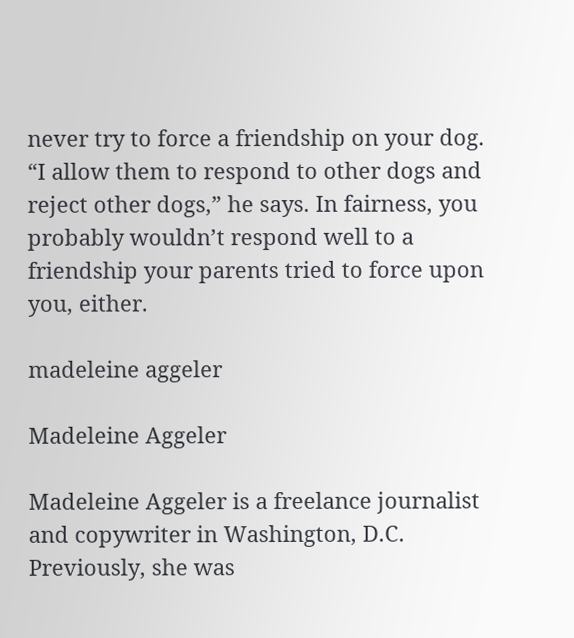never try to force a friendship on your dog. “I allow them to respond to other dogs and reject other dogs,” he says. In fairness, you probably wouldn’t respond well to a friendship your parents tried to force upon you, either.

madeleine aggeler

Madeleine Aggeler

Madeleine Aggeler is a freelance journalist and copywriter in Washington, D.C. Previously, she was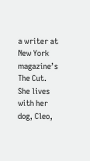a writer at New York magazine’s The Cut. She lives with her dog, Cleo,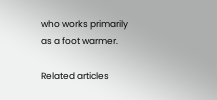who works primarily as a foot warmer.

Related articles